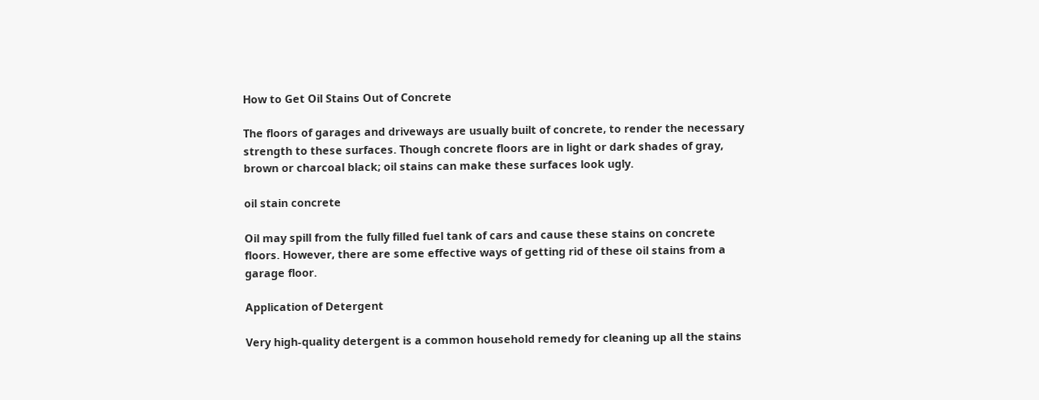How to Get Oil Stains Out of Concrete

The floors of garages and driveways are usually built of concrete, to render the necessary strength to these surfaces. Though concrete floors are in light or dark shades of gray, brown or charcoal black; oil stains can make these surfaces look ugly.

oil stain concrete

Oil may spill from the fully filled fuel tank of cars and cause these stains on concrete floors. However, there are some effective ways of getting rid of these oil stains from a garage floor.

Application of Detergent

Very high-quality detergent is a common household remedy for cleaning up all the stains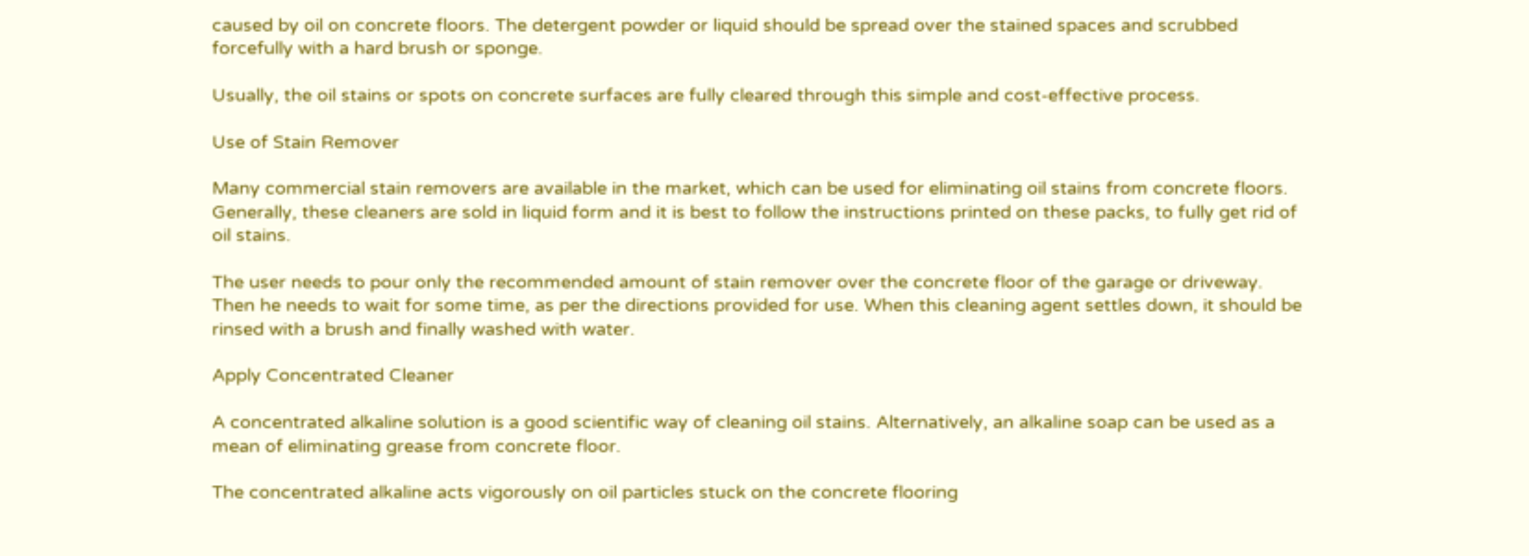caused by oil on concrete floors. The detergent powder or liquid should be spread over the stained spaces and scrubbed forcefully with a hard brush or sponge.

Usually, the oil stains or spots on concrete surfaces are fully cleared through this simple and cost-effective process.

Use of Stain Remover

Many commercial stain removers are available in the market, which can be used for eliminating oil stains from concrete floors. Generally, these cleaners are sold in liquid form and it is best to follow the instructions printed on these packs, to fully get rid of oil stains.

The user needs to pour only the recommended amount of stain remover over the concrete floor of the garage or driveway. Then he needs to wait for some time, as per the directions provided for use. When this cleaning agent settles down, it should be rinsed with a brush and finally washed with water.

Apply Concentrated Cleaner

A concentrated alkaline solution is a good scientific way of cleaning oil stains. Alternatively, an alkaline soap can be used as a mean of eliminating grease from concrete floor.

The concentrated alkaline acts vigorously on oil particles stuck on the concrete flooring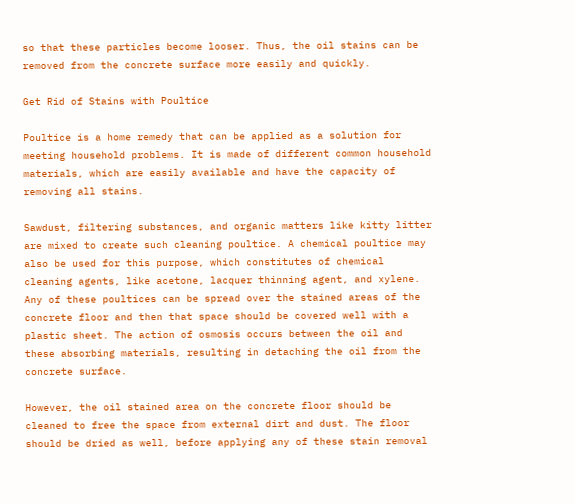so that these particles become looser. Thus, the oil stains can be removed from the concrete surface more easily and quickly.

Get Rid of Stains with Poultice

Poultice is a home remedy that can be applied as a solution for meeting household problems. It is made of different common household materials, which are easily available and have the capacity of removing all stains.

Sawdust, filtering substances, and organic matters like kitty litter are mixed to create such cleaning poultice. A chemical poultice may also be used for this purpose, which constitutes of chemical cleaning agents, like acetone, lacquer thinning agent, and xylene. Any of these poultices can be spread over the stained areas of the concrete floor and then that space should be covered well with a plastic sheet. The action of osmosis occurs between the oil and these absorbing materials, resulting in detaching the oil from the concrete surface.

However, the oil stained area on the concrete floor should be cleaned to free the space from external dirt and dust. The floor should be dried as well, before applying any of these stain removal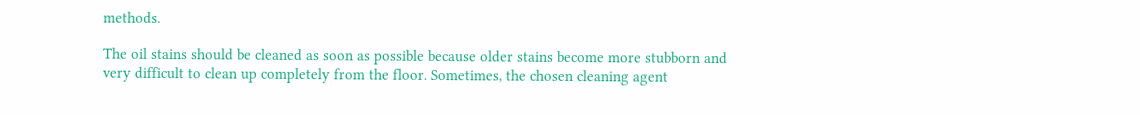methods.

The oil stains should be cleaned as soon as possible because older stains become more stubborn and very difficult to clean up completely from the floor. Sometimes, the chosen cleaning agent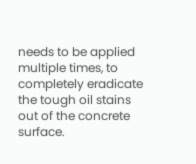needs to be applied multiple times, to completely eradicate the tough oil stains out of the concrete surface.